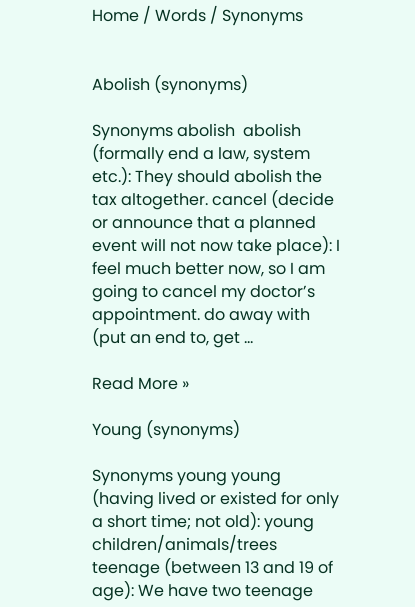Home / Words / Synonyms


Abolish (synonyms)

Synonyms abolish  abolish (formally end a law, system etc.): They should abolish the tax altogether. cancel (decide or announce that a planned event will not now take place): I feel much better now, so I am going to cancel my doctor’s appointment. do away with (put an end to, get …

Read More »

Young (synonyms)

Synonyms young young (having lived or existed for only a short time; not old): young children/animals/trees teenage (between 13 and 19 of age): We have two teenage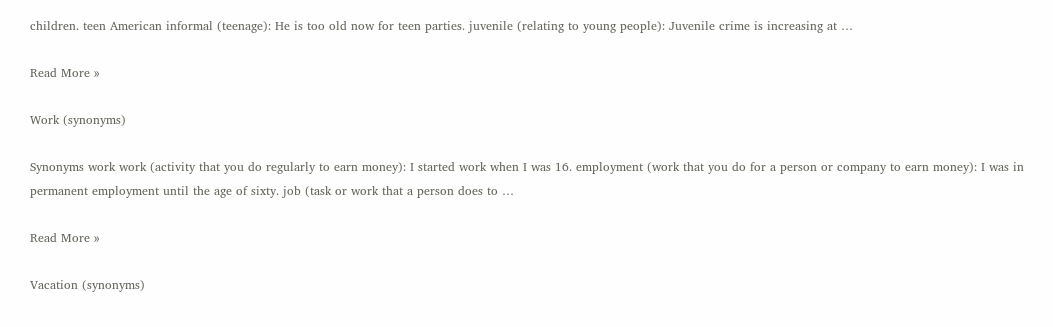children. teen American informal (teenage): He is too old now for teen parties. juvenile (relating to young people): Juvenile crime is increasing at …

Read More »

Work (synonyms)

Synonyms work work (activity that you do regularly to earn money): I started work when I was 16. employment (work that you do for a person or company to earn money): I was in permanent employment until the age of sixty. job (task or work that a person does to …

Read More »

Vacation (synonyms)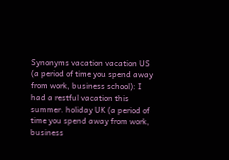Synonyms vacation vacation US (a period of time you spend away from work, business school): I had a restful vacation this summer. holiday UK (a period of time you spend away from work, business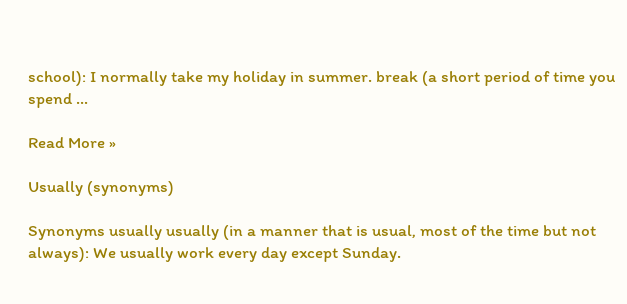school): I normally take my holiday in summer. break (a short period of time you spend …

Read More »

Usually (synonyms)

Synonyms usually usually (in a manner that is usual, most of the time but not always): We usually work every day except Sunday.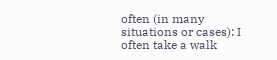often (in many situations or cases): I often take a walk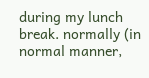during my lunch break. normally (in normal manner,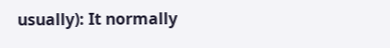usually): It normally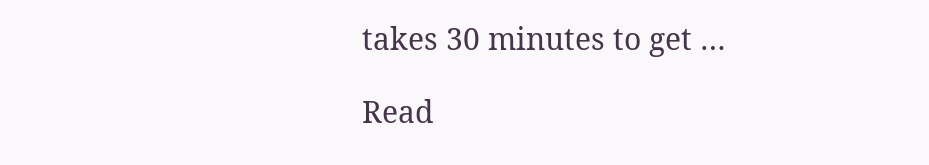takes 30 minutes to get …

Read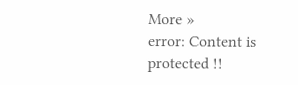More »
error: Content is protected !!